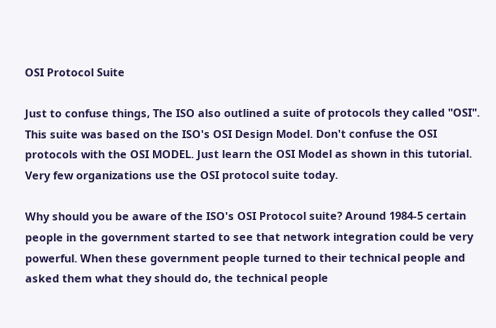OSI Protocol Suite

Just to confuse things, The ISO also outlined a suite of protocols they called "OSI". This suite was based on the ISO's OSI Design Model. Don't confuse the OSI protocols with the OSI MODEL. Just learn the OSI Model as shown in this tutorial. Very few organizations use the OSI protocol suite today.

Why should you be aware of the ISO's OSI Protocol suite? Around 1984-5 certain people in the government started to see that network integration could be very powerful. When these government people turned to their technical people and asked them what they should do, the technical people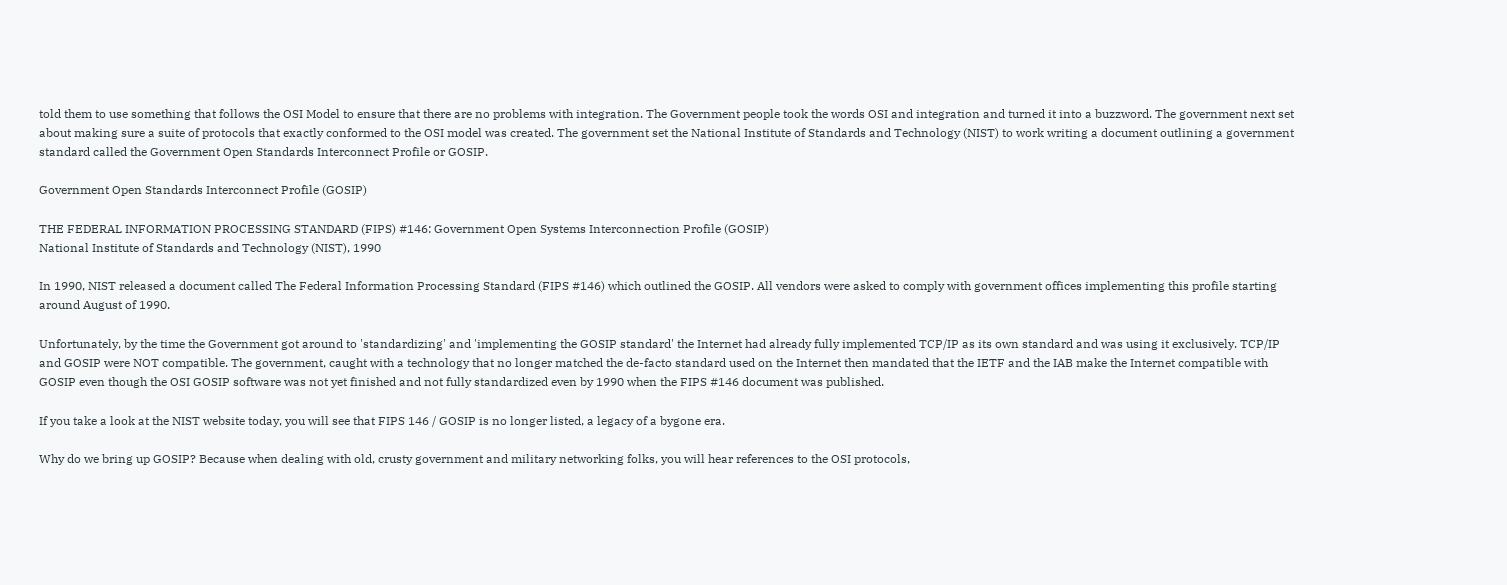told them to use something that follows the OSI Model to ensure that there are no problems with integration. The Government people took the words OSI and integration and turned it into a buzzword. The government next set about making sure a suite of protocols that exactly conformed to the OSI model was created. The government set the National Institute of Standards and Technology (NIST) to work writing a document outlining a government standard called the Government Open Standards Interconnect Profile or GOSIP.

Government Open Standards Interconnect Profile (GOSIP)

THE FEDERAL INFORMATION PROCESSING STANDARD (FIPS) #146: Government Open Systems Interconnection Profile (GOSIP)
National Institute of Standards and Technology (NIST), 1990

In 1990, NIST released a document called The Federal Information Processing Standard (FIPS #146) which outlined the GOSIP. All vendors were asked to comply with government offices implementing this profile starting around August of 1990.

Unfortunately, by the time the Government got around to 'standardizing' and 'implementing the GOSIP standard' the Internet had already fully implemented TCP/IP as its own standard and was using it exclusively. TCP/IP and GOSIP were NOT compatible. The government, caught with a technology that no longer matched the de-facto standard used on the Internet then mandated that the IETF and the IAB make the Internet compatible with GOSIP even though the OSI GOSIP software was not yet finished and not fully standardized even by 1990 when the FIPS #146 document was published.

If you take a look at the NIST website today, you will see that FIPS 146 / GOSIP is no longer listed, a legacy of a bygone era.

Why do we bring up GOSIP? Because when dealing with old, crusty government and military networking folks, you will hear references to the OSI protocols,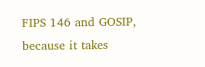FIPS 146 and GOSIP, because it takes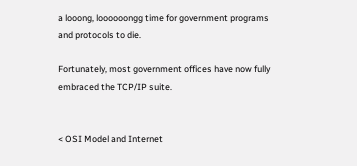a looong, loooooongg time for government programs and protocols to die.

Fortunately, most government offices have now fully embraced the TCP/IP suite.


< OSI Model and Internet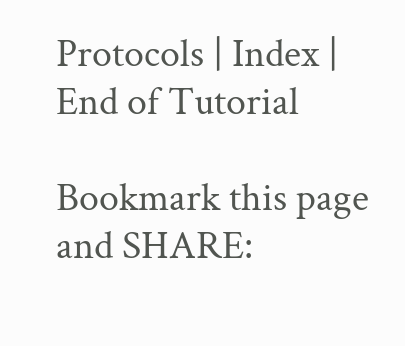Protocols | Index | End of Tutorial

Bookmark this page and SHARE: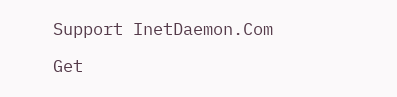Support InetDaemon.Com

Get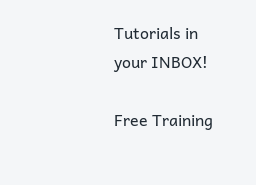Tutorials in your INBOX!

Free Training